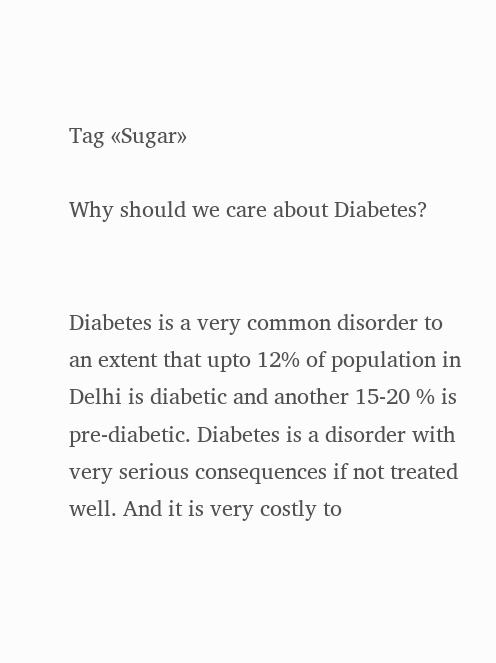Tag «Sugar»

Why should we care about Diabetes?


Diabetes is a very common disorder to an extent that upto 12% of population in Delhi is diabetic and another 15-20 % is pre-diabetic. Diabetes is a disorder with very serious consequences if not treated well. And it is very costly to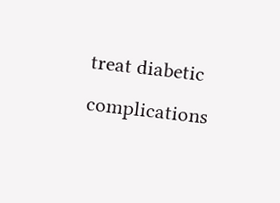treat diabetic complications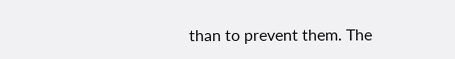than to prevent them. The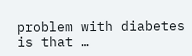problem with diabetes is that …